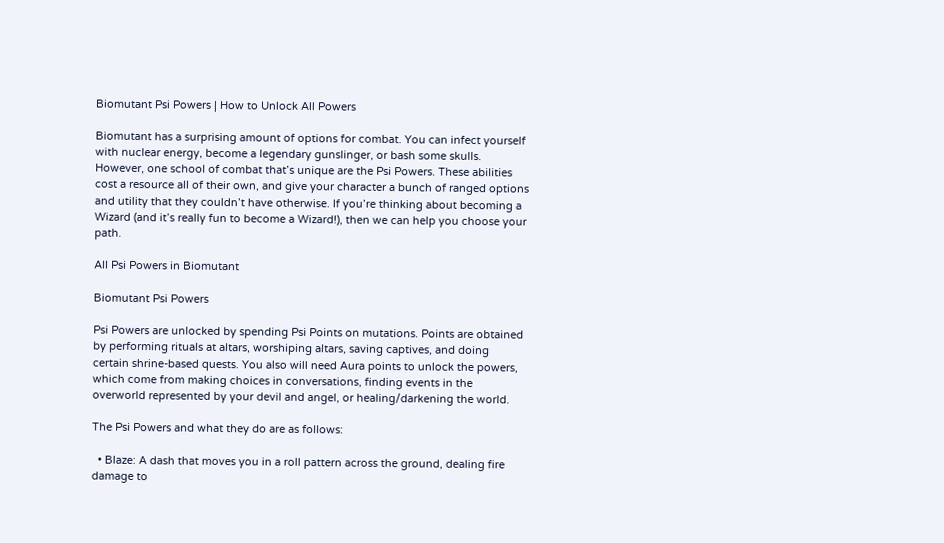Biomutant Psi Powers | How to Unlock All Powers

Biomutant has a surprising amount of options for combat. You can infect yourself with nuclear energy, become a legendary gunslinger, or bash some skulls. However, one school of combat that’s unique are the Psi Powers. These abilities cost a resource all of their own, and give your character a bunch of ranged options and utility that they couldn’t have otherwise. If you’re thinking about becoming a Wizard (and it’s really fun to become a Wizard!), then we can help you choose your path.

All Psi Powers in Biomutant

Biomutant Psi Powers

Psi Powers are unlocked by spending Psi Points on mutations. Points are obtained by performing rituals at altars, worshiping altars, saving captives, and doing certain shrine-based quests. You also will need Aura points to unlock the powers, which come from making choices in conversations, finding events in the overworld represented by your devil and angel, or healing/darkening the world.

The Psi Powers and what they do are as follows:

  • Blaze: A dash that moves you in a roll pattern across the ground, dealing fire damage to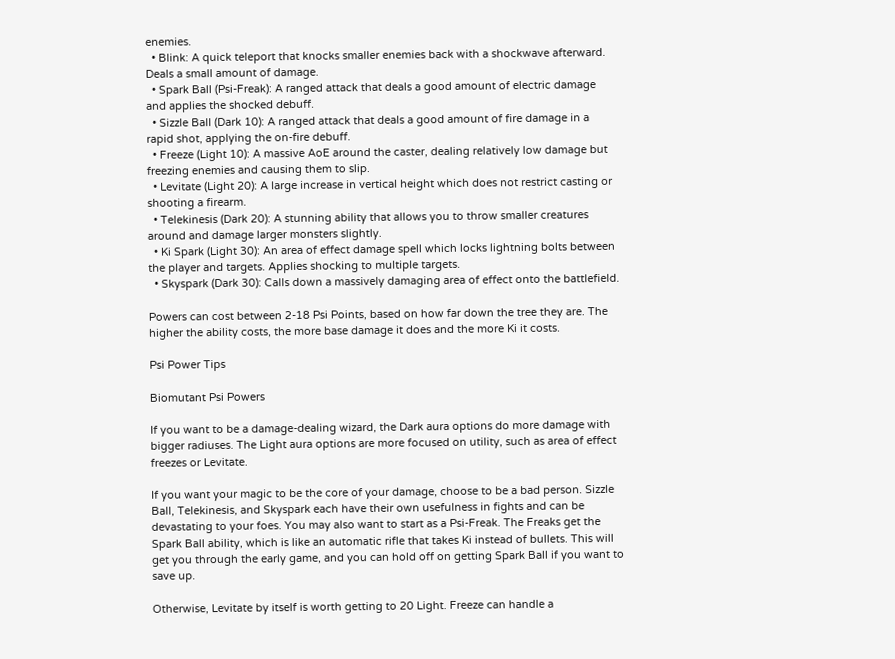enemies.
  • Blink: A quick teleport that knocks smaller enemies back with a shockwave afterward. Deals a small amount of damage.
  • Spark Ball (Psi-Freak): A ranged attack that deals a good amount of electric damage and applies the shocked debuff.
  • Sizzle Ball (Dark 10): A ranged attack that deals a good amount of fire damage in a rapid shot, applying the on-fire debuff.
  • Freeze (Light 10): A massive AoE around the caster, dealing relatively low damage but freezing enemies and causing them to slip.
  • Levitate (Light 20): A large increase in vertical height which does not restrict casting or shooting a firearm.
  • Telekinesis (Dark 20): A stunning ability that allows you to throw smaller creatures around and damage larger monsters slightly.
  • Ki Spark (Light 30): An area of effect damage spell which locks lightning bolts between the player and targets. Applies shocking to multiple targets.
  • Skyspark (Dark 30): Calls down a massively damaging area of effect onto the battlefield.

Powers can cost between 2-18 Psi Points, based on how far down the tree they are. The higher the ability costs, the more base damage it does and the more Ki it costs.

Psi Power Tips

Biomutant Psi Powers

If you want to be a damage-dealing wizard, the Dark aura options do more damage with bigger radiuses. The Light aura options are more focused on utility, such as area of effect freezes or Levitate.

If you want your magic to be the core of your damage, choose to be a bad person. Sizzle Ball, Telekinesis, and Skyspark each have their own usefulness in fights and can be devastating to your foes. You may also want to start as a Psi-Freak. The Freaks get the Spark Ball ability, which is like an automatic rifle that takes Ki instead of bullets. This will get you through the early game, and you can hold off on getting Spark Ball if you want to save up.

Otherwise, Levitate by itself is worth getting to 20 Light. Freeze can handle a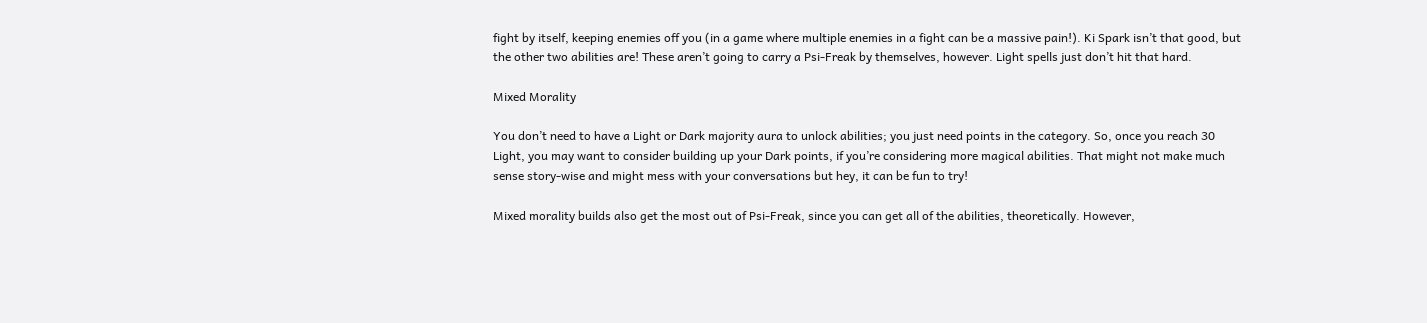fight by itself, keeping enemies off you (in a game where multiple enemies in a fight can be a massive pain!). Ki Spark isn’t that good, but the other two abilities are! These aren’t going to carry a Psi-Freak by themselves, however. Light spells just don’t hit that hard.

Mixed Morality

You don’t need to have a Light or Dark majority aura to unlock abilities; you just need points in the category. So, once you reach 30 Light, you may want to consider building up your Dark points, if you’re considering more magical abilities. That might not make much sense story-wise and might mess with your conversations but hey, it can be fun to try!

Mixed morality builds also get the most out of Psi-Freak, since you can get all of the abilities, theoretically. However,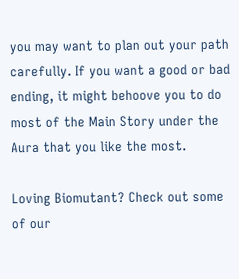you may want to plan out your path carefully. If you want a good or bad ending, it might behoove you to do most of the Main Story under the Aura that you like the most.

Loving Biomutant? Check out some of our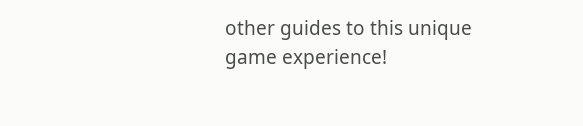other guides to this unique game experience!